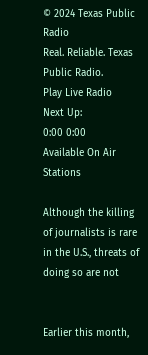© 2024 Texas Public Radio
Real. Reliable. Texas Public Radio.
Play Live Radio
Next Up:
0:00 0:00
Available On Air Stations

Although the killing of journalists is rare in the U.S., threats of doing so are not


Earlier this month,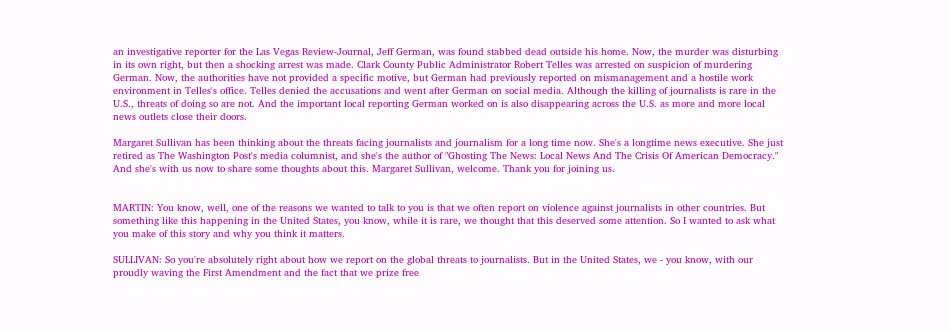an investigative reporter for the Las Vegas Review-Journal, Jeff German, was found stabbed dead outside his home. Now, the murder was disturbing in its own right, but then a shocking arrest was made. Clark County Public Administrator Robert Telles was arrested on suspicion of murdering German. Now, the authorities have not provided a specific motive, but German had previously reported on mismanagement and a hostile work environment in Telles's office. Telles denied the accusations and went after German on social media. Although the killing of journalists is rare in the U.S., threats of doing so are not. And the important local reporting German worked on is also disappearing across the U.S. as more and more local news outlets close their doors.

Margaret Sullivan has been thinking about the threats facing journalists and journalism for a long time now. She's a longtime news executive. She just retired as The Washington Post's media columnist, and she's the author of "Ghosting The News: Local News And The Crisis Of American Democracy." And she's with us now to share some thoughts about this. Margaret Sullivan, welcome. Thank you for joining us.


MARTIN: You know, well, one of the reasons we wanted to talk to you is that we often report on violence against journalists in other countries. But something like this happening in the United States, you know, while it is rare, we thought that this deserved some attention. So I wanted to ask what you make of this story and why you think it matters.

SULLIVAN: So you're absolutely right about how we report on the global threats to journalists. But in the United States, we - you know, with our proudly waving the First Amendment and the fact that we prize free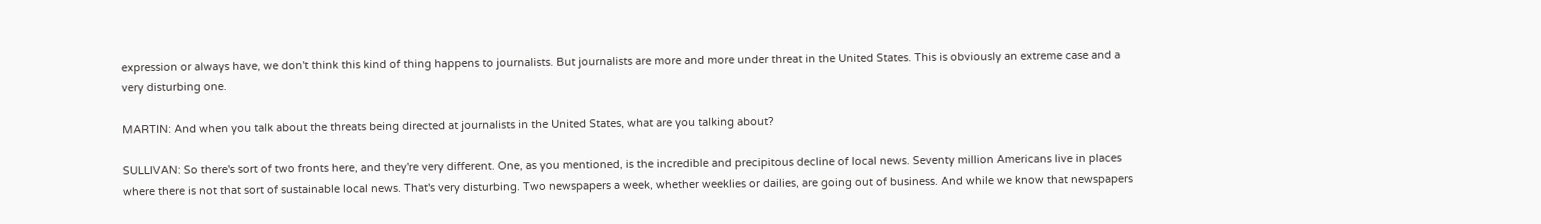expression or always have, we don't think this kind of thing happens to journalists. But journalists are more and more under threat in the United States. This is obviously an extreme case and a very disturbing one.

MARTIN: And when you talk about the threats being directed at journalists in the United States, what are you talking about?

SULLIVAN: So there's sort of two fronts here, and they're very different. One, as you mentioned, is the incredible and precipitous decline of local news. Seventy million Americans live in places where there is not that sort of sustainable local news. That's very disturbing. Two newspapers a week, whether weeklies or dailies, are going out of business. And while we know that newspapers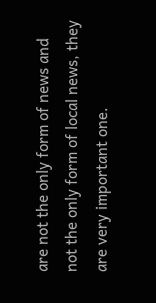are not the only form of news and not the only form of local news, they are very important one.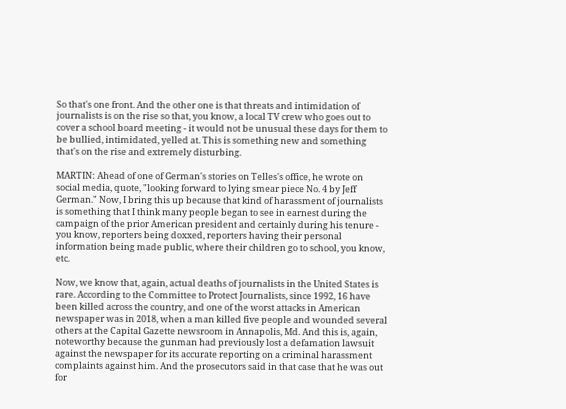So that's one front. And the other one is that threats and intimidation of journalists is on the rise so that, you know, a local TV crew who goes out to cover a school board meeting - it would not be unusual these days for them to be bullied, intimidated, yelled at. This is something new and something that's on the rise and extremely disturbing.

MARTIN: Ahead of one of German's stories on Telles's office, he wrote on social media, quote, "looking forward to lying smear piece No. 4 by Jeff German." Now, I bring this up because that kind of harassment of journalists is something that I think many people began to see in earnest during the campaign of the prior American president and certainly during his tenure - you know, reporters being doxxed, reporters having their personal information being made public, where their children go to school, you know, etc.

Now, we know that, again, actual deaths of journalists in the United States is rare. According to the Committee to Protect Journalists, since 1992, 16 have been killed across the country, and one of the worst attacks in American newspaper was in 2018, when a man killed five people and wounded several others at the Capital Gazette newsroom in Annapolis, Md. And this is, again, noteworthy because the gunman had previously lost a defamation lawsuit against the newspaper for its accurate reporting on a criminal harassment complaints against him. And the prosecutors said in that case that he was out for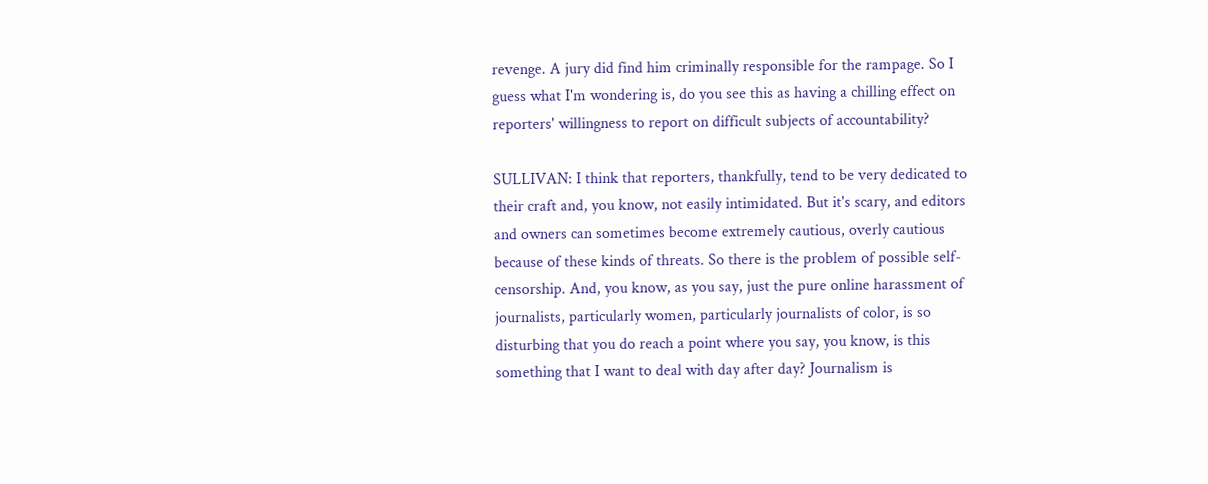revenge. A jury did find him criminally responsible for the rampage. So I guess what I'm wondering is, do you see this as having a chilling effect on reporters' willingness to report on difficult subjects of accountability?

SULLIVAN: I think that reporters, thankfully, tend to be very dedicated to their craft and, you know, not easily intimidated. But it's scary, and editors and owners can sometimes become extremely cautious, overly cautious because of these kinds of threats. So there is the problem of possible self-censorship. And, you know, as you say, just the pure online harassment of journalists, particularly women, particularly journalists of color, is so disturbing that you do reach a point where you say, you know, is this something that I want to deal with day after day? Journalism is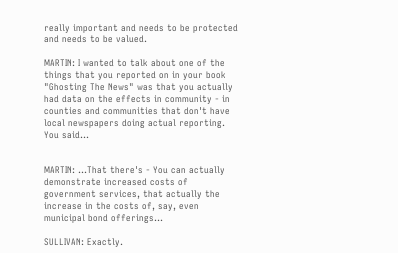really important and needs to be protected and needs to be valued.

MARTIN: I wanted to talk about one of the things that you reported on in your book "Ghosting The News" was that you actually had data on the effects in community - in counties and communities that don't have local newspapers doing actual reporting. You said...


MARTIN: ...That there's - You can actually demonstrate increased costs of government services, that actually the increase in the costs of, say, even municipal bond offerings...

SULLIVAN: Exactly.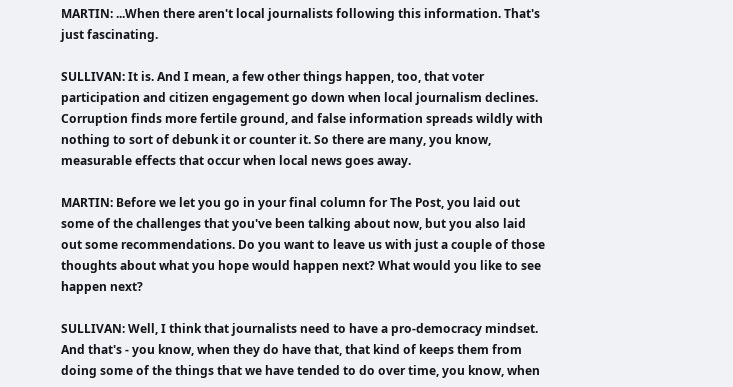MARTIN: ...When there aren't local journalists following this information. That's just fascinating.

SULLIVAN: It is. And I mean, a few other things happen, too, that voter participation and citizen engagement go down when local journalism declines. Corruption finds more fertile ground, and false information spreads wildly with nothing to sort of debunk it or counter it. So there are many, you know, measurable effects that occur when local news goes away.

MARTIN: Before we let you go in your final column for The Post, you laid out some of the challenges that you've been talking about now, but you also laid out some recommendations. Do you want to leave us with just a couple of those thoughts about what you hope would happen next? What would you like to see happen next?

SULLIVAN: Well, I think that journalists need to have a pro-democracy mindset. And that's - you know, when they do have that, that kind of keeps them from doing some of the things that we have tended to do over time, you know, when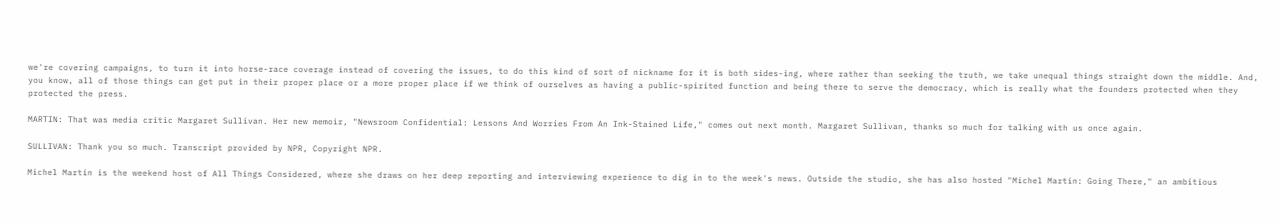we're covering campaigns, to turn it into horse-race coverage instead of covering the issues, to do this kind of sort of nickname for it is both sides-ing, where rather than seeking the truth, we take unequal things straight down the middle. And, you know, all of those things can get put in their proper place or a more proper place if we think of ourselves as having a public-spirited function and being there to serve the democracy, which is really what the founders protected when they protected the press.

MARTIN: That was media critic Margaret Sullivan. Her new memoir, "Newsroom Confidential: Lessons And Worries From An Ink-Stained Life," comes out next month. Margaret Sullivan, thanks so much for talking with us once again.

SULLIVAN: Thank you so much. Transcript provided by NPR, Copyright NPR.

Michel Martin is the weekend host of All Things Considered, where she draws on her deep reporting and interviewing experience to dig in to the week's news. Outside the studio, she has also hosted "Michel Martin: Going There," an ambitious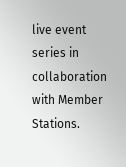live event series in collaboration with Member Stations.